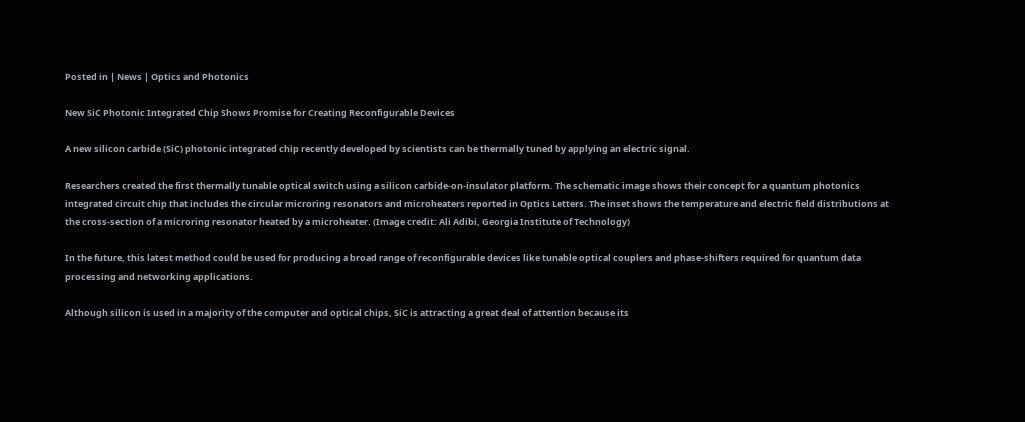Posted in | News | Optics and Photonics

New SiC Photonic Integrated Chip Shows Promise for Creating Reconfigurable Devices

A new silicon carbide (SiC) photonic integrated chip recently developed by scientists can be thermally tuned by applying an electric signal.

Researchers created the first thermally tunable optical switch using a silicon carbide-on-insulator platform. The schematic image shows their concept for a quantum photonics integrated circuit chip that includes the circular microring resonators and microheaters reported in Optics Letters. The inset shows the temperature and electric field distributions at the cross-section of a microring resonator heated by a microheater. (Image credit: Ali Adibi, Georgia Institute of Technology)

In the future, this latest method could be used for producing a broad range of reconfigurable devices like tunable optical couplers and phase-shifters required for quantum data processing and networking applications.

Although silicon is used in a majority of the computer and optical chips, SiC is attracting a great deal of attention because its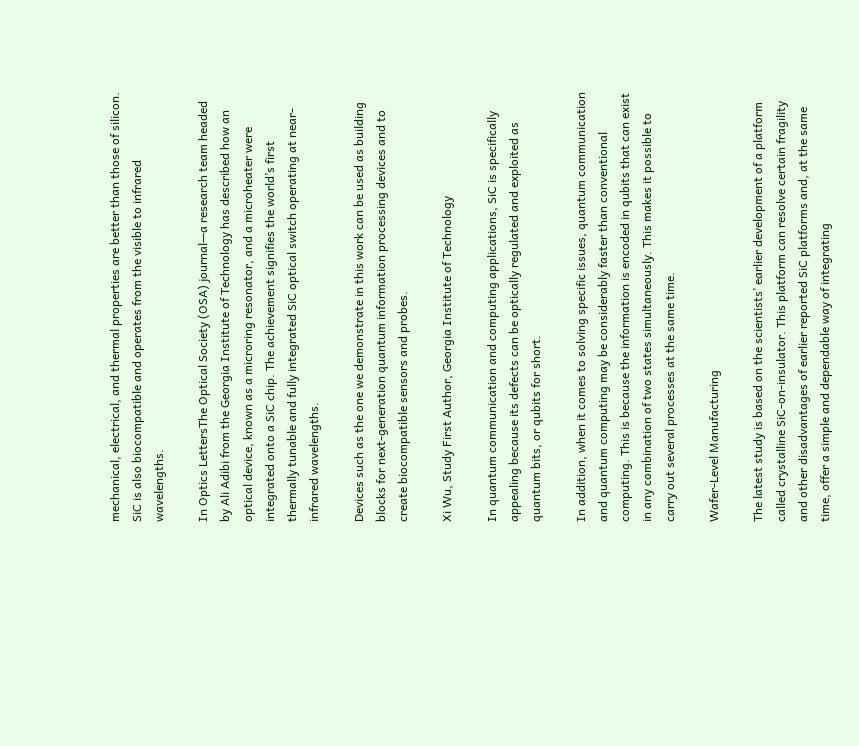mechanical, electrical, and thermal properties are better than those of silicon. SiC is also biocompatible and operates from the visible to infrared wavelengths.

In Optics LettersThe Optical Society (OSA) journal—a research team headed by Ali Adibi from the Georgia Institute of Technology has described how an optical device, known as a microring resonator, and a microheater were integrated onto a SiC chip. The achievement signifies the world’s first thermally tunable and fully integrated SiC optical switch operating at near-infrared wavelengths.

Devices such as the one we demonstrate in this work can be used as building blocks for next-generation quantum information processing devices and to create biocompatible sensors and probes.

Xi Wu, Study First Author, Georgia Institute of Technology

In quantum communication and computing applications, SiC is specifically appealing because its defects can be optically regulated and exploited as quantum bits, or qubits for short.

In addition, when it comes to solving specific issues, quantum communication and quantum computing may be considerably faster than conventional computing. This is because the information is encoded in qubits that can exist in any combination of two states simultaneously. This makes it possible to carry out several processes at the same time.

Wafer-Level Manufacturing

The latest study is based on the scientists’ earlier development of a platform called crystalline SiC-on-insulator. This platform can resolve certain fragility and other disadvantages of earlier reported SiC platforms and, at the same time, offer a simple and dependable way of integrating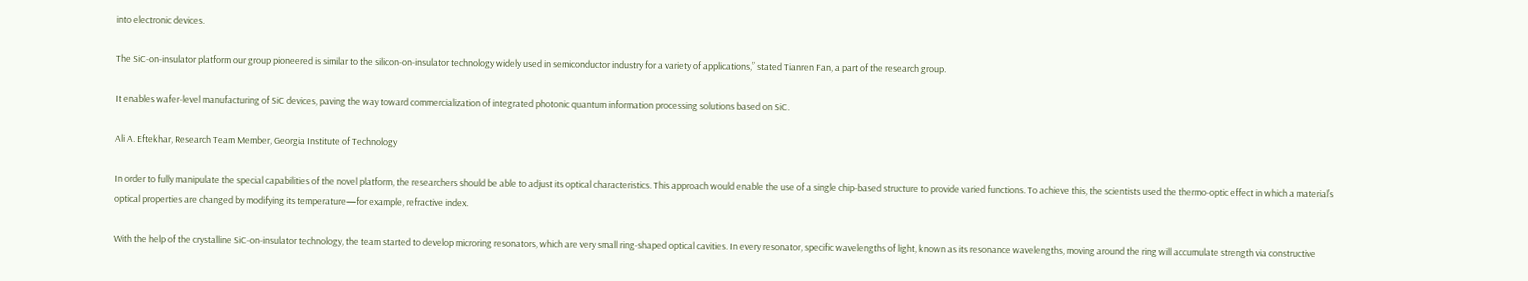into electronic devices.

The SiC-on-insulator platform our group pioneered is similar to the silicon-on-insulator technology widely used in semiconductor industry for a variety of applications,” stated Tianren Fan, a part of the research group.

It enables wafer-level manufacturing of SiC devices, paving the way toward commercialization of integrated photonic quantum information processing solutions based on SiC.

Ali A. Eftekhar, Research Team Member, Georgia Institute of Technology

In order to fully manipulate the special capabilities of the novel platform, the researchers should be able to adjust its optical characteristics. This approach would enable the use of a single chip-based structure to provide varied functions. To achieve this, the scientists used the thermo-optic effect in which a material’s optical properties are changed by modifying its temperature—for example, refractive index.

With the help of the crystalline SiC-on-insulator technology, the team started to develop microring resonators, which are very small ring-shaped optical cavities. In every resonator, specific wavelengths of light, known as its resonance wavelengths, moving around the ring will accumulate strength via constructive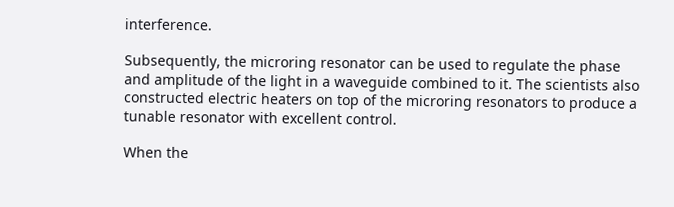interference.

Subsequently, the microring resonator can be used to regulate the phase and amplitude of the light in a waveguide combined to it. The scientists also constructed electric heaters on top of the microring resonators to produce a tunable resonator with excellent control.

When the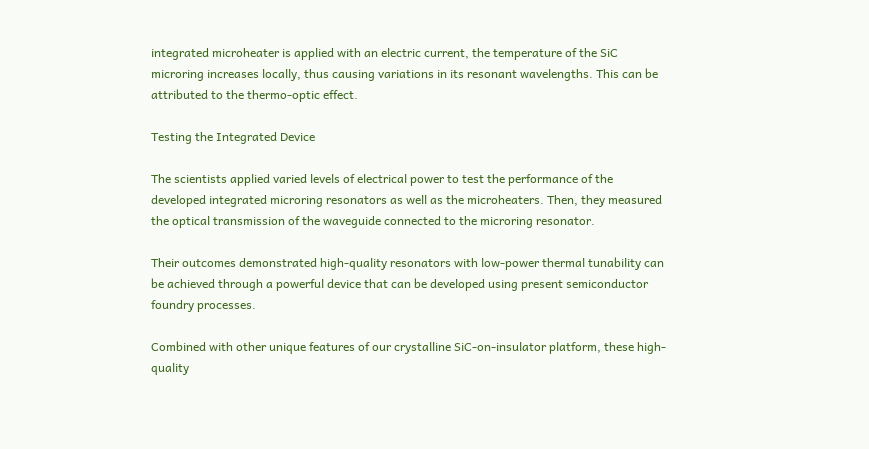integrated microheater is applied with an electric current, the temperature of the SiC microring increases locally, thus causing variations in its resonant wavelengths. This can be attributed to the thermo-optic effect.

Testing the Integrated Device

The scientists applied varied levels of electrical power to test the performance of the developed integrated microring resonators as well as the microheaters. Then, they measured the optical transmission of the waveguide connected to the microring resonator.

Their outcomes demonstrated high-quality resonators with low-power thermal tunability can be achieved through a powerful device that can be developed using present semiconductor foundry processes.

Combined with other unique features of our crystalline SiC-on-insulator platform, these high-quality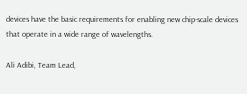devices have the basic requirements for enabling new chip-scale devices that operate in a wide range of wavelengths.

Ali Adibi, Team Lead,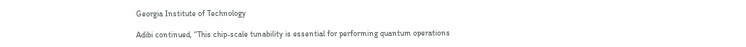Georgia Institute of Technology

Adibi continued, “This chip-scale tunability is essential for performing quantum operations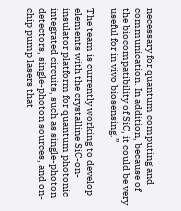necessary for quantum computing and communication. In addition, because of the biocompatibility of SiC, it could be very useful for in vivo biosensing.”

The team is currently working to develop elements with the crystalline SiC-on-insulator platform for quantum photonic integrated circuits, such as single-photon detectors, single-photon sources, and on-chip pump lasers that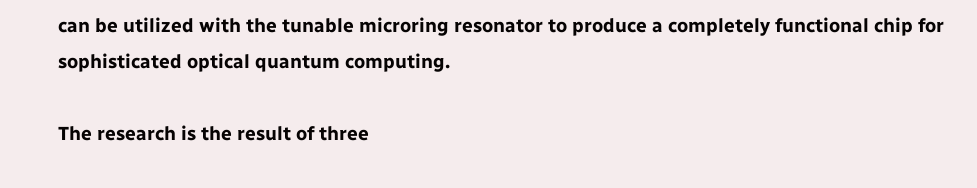can be utilized with the tunable microring resonator to produce a completely functional chip for sophisticated optical quantum computing.

The research is the result of three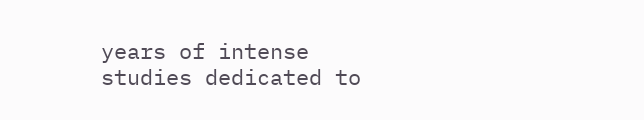years of intense studies dedicated to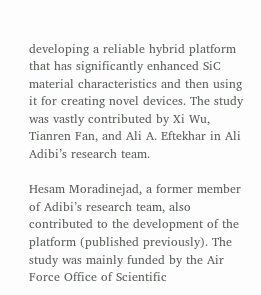developing a reliable hybrid platform that has significantly enhanced SiC material characteristics and then using it for creating novel devices. The study was vastly contributed by Xi Wu, Tianren Fan, and Ali A. Eftekhar in Ali Adibi’s research team.

Hesam Moradinejad, a former member of Adibi’s research team, also contributed to the development of the platform (published previously). The study was mainly funded by the Air Force Office of Scientific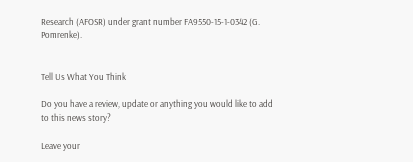Research (AFOSR) under grant number FA9550-15-1-0342 (G. Pomrenke).


Tell Us What You Think

Do you have a review, update or anything you would like to add to this news story?

Leave your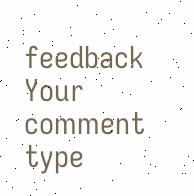feedback
Your comment type